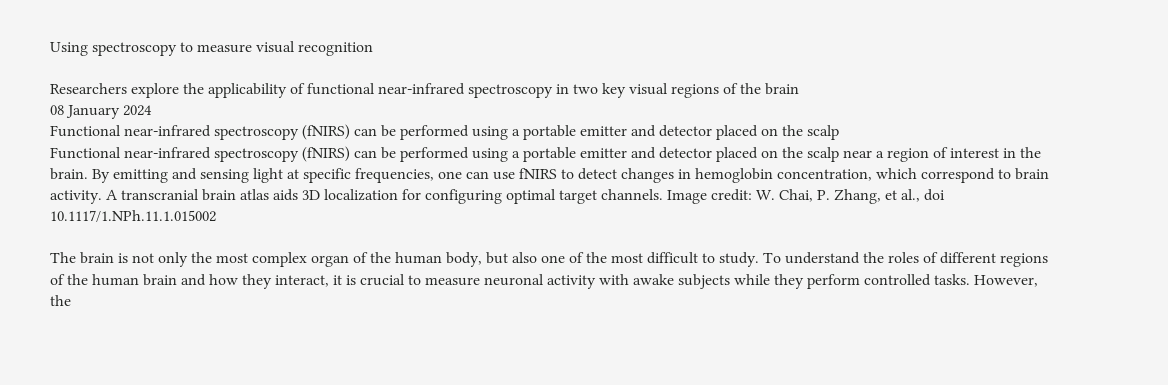Using spectroscopy to measure visual recognition

Researchers explore the applicability of functional near-infrared spectroscopy in two key visual regions of the brain
08 January 2024
Functional near-infrared spectroscopy (fNIRS) can be performed using a portable emitter and detector placed on the scalp
Functional near-infrared spectroscopy (fNIRS) can be performed using a portable emitter and detector placed on the scalp near a region of interest in the brain. By emitting and sensing light at specific frequencies, one can use fNIRS to detect changes in hemoglobin concentration, which correspond to brain activity. A transcranial brain atlas aids 3D localization for configuring optimal target channels. Image credit: W. Chai, P. Zhang, et al., doi 10.1117/1.NPh.11.1.015002

The brain is not only the most complex organ of the human body, but also one of the most difficult to study. To understand the roles of different regions of the human brain and how they interact, it is crucial to measure neuronal activity with awake subjects while they perform controlled tasks. However, the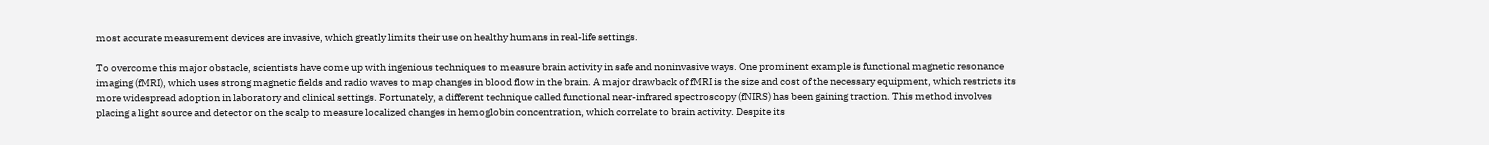most accurate measurement devices are invasive, which greatly limits their use on healthy humans in real-life settings.

To overcome this major obstacle, scientists have come up with ingenious techniques to measure brain activity in safe and noninvasive ways. One prominent example is functional magnetic resonance imaging (fMRI), which uses strong magnetic fields and radio waves to map changes in blood flow in the brain. A major drawback of fMRI is the size and cost of the necessary equipment, which restricts its more widespread adoption in laboratory and clinical settings. Fortunately, a different technique called functional near-infrared spectroscopy (fNIRS) has been gaining traction. This method involves placing a light source and detector on the scalp to measure localized changes in hemoglobin concentration, which correlate to brain activity. Despite its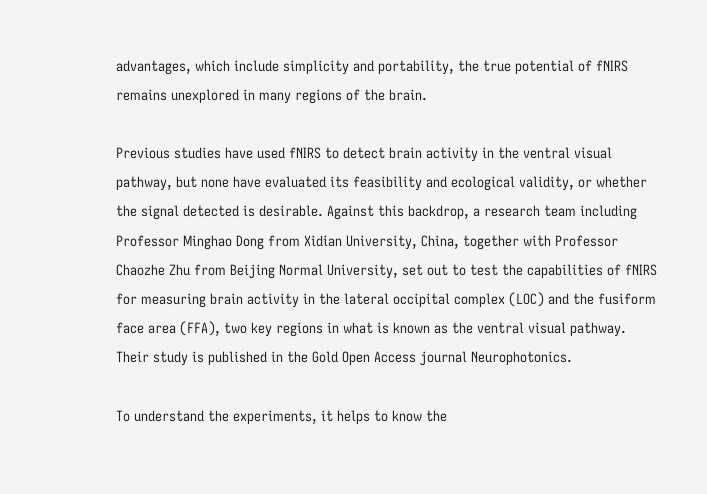advantages, which include simplicity and portability, the true potential of fNIRS remains unexplored in many regions of the brain.

Previous studies have used fNIRS to detect brain activity in the ventral visual pathway, but none have evaluated its feasibility and ecological validity, or whether the signal detected is desirable. Against this backdrop, a research team including Professor Minghao Dong from Xidian University, China, together with Professor Chaozhe Zhu from Beijing Normal University, set out to test the capabilities of fNIRS for measuring brain activity in the lateral occipital complex (LOC) and the fusiform face area (FFA), two key regions in what is known as the ventral visual pathway. Their study is published in the Gold Open Access journal Neurophotonics.

To understand the experiments, it helps to know the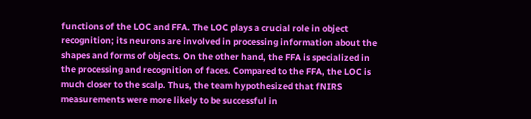functions of the LOC and FFA. The LOC plays a crucial role in object recognition; its neurons are involved in processing information about the shapes and forms of objects. On the other hand, the FFA is specialized in the processing and recognition of faces. Compared to the FFA, the LOC is much closer to the scalp. Thus, the team hypothesized that fNIRS measurements were more likely to be successful in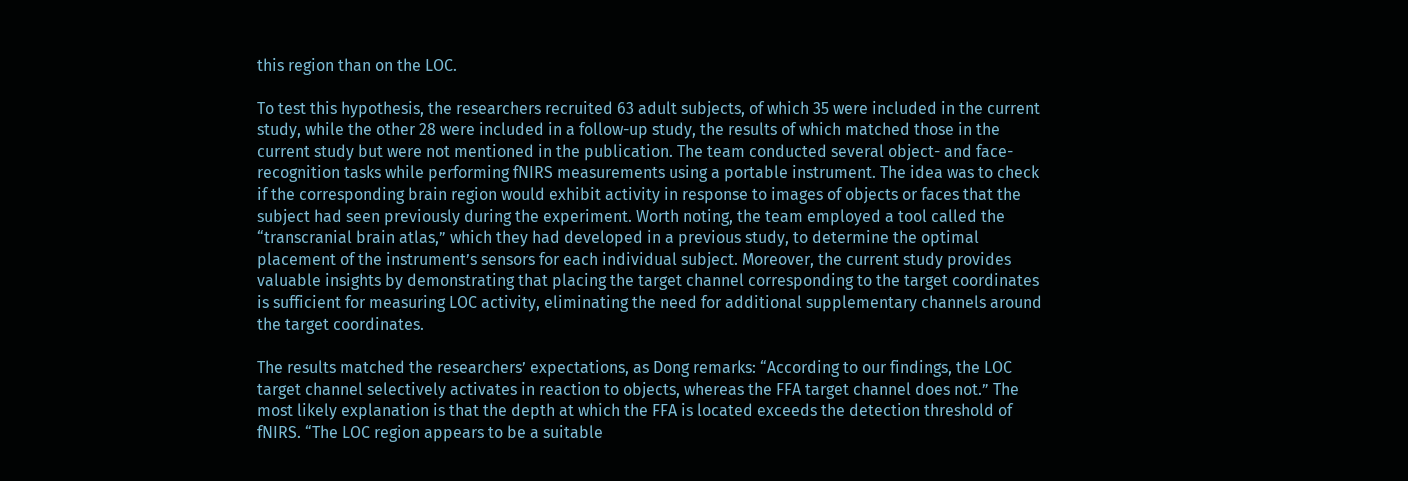this region than on the LOC.

To test this hypothesis, the researchers recruited 63 adult subjects, of which 35 were included in the current study, while the other 28 were included in a follow-up study, the results of which matched those in the current study but were not mentioned in the publication. The team conducted several object- and face-recognition tasks while performing fNIRS measurements using a portable instrument. The idea was to check if the corresponding brain region would exhibit activity in response to images of objects or faces that the subject had seen previously during the experiment. Worth noting, the team employed a tool called the “transcranial brain atlas,” which they had developed in a previous study, to determine the optimal placement of the instrument’s sensors for each individual subject. Moreover, the current study provides valuable insights by demonstrating that placing the target channel corresponding to the target coordinates is sufficient for measuring LOC activity, eliminating the need for additional supplementary channels around the target coordinates.

The results matched the researchers’ expectations, as Dong remarks: “According to our findings, the LOC target channel selectively activates in reaction to objects, whereas the FFA target channel does not.” The most likely explanation is that the depth at which the FFA is located exceeds the detection threshold of fNIRS. “The LOC region appears to be a suitable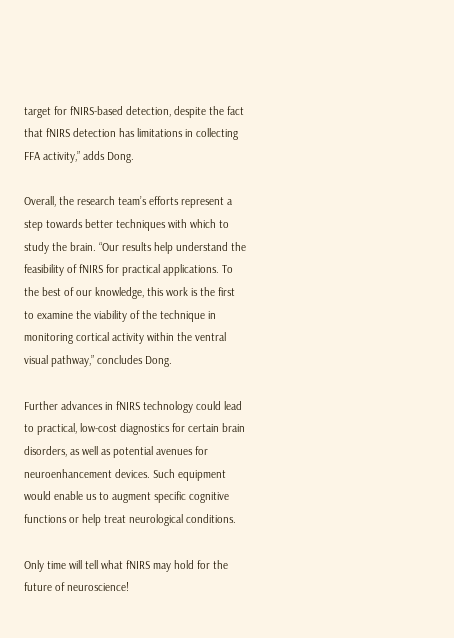target for fNIRS-based detection, despite the fact that fNIRS detection has limitations in collecting FFA activity,” adds Dong.

Overall, the research team’s efforts represent a step towards better techniques with which to study the brain. “Our results help understand the feasibility of fNIRS for practical applications. To the best of our knowledge, this work is the first to examine the viability of the technique in monitoring cortical activity within the ventral visual pathway,” concludes Dong.

Further advances in fNIRS technology could lead to practical, low-cost diagnostics for certain brain disorders, as well as potential avenues for neuroenhancement devices. Such equipment would enable us to augment specific cognitive functions or help treat neurological conditions.

Only time will tell what fNIRS may hold for the future of neuroscience!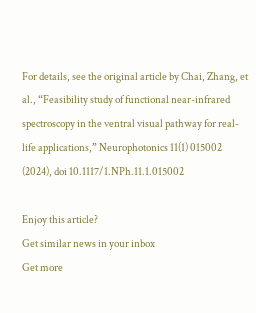For details, see the original article by Chai, Zhang, et al., “Feasibility study of functional near-infrared spectroscopy in the ventral visual pathway for real-life applications,” Neurophotonics 11(1) 015002 (2024), doi 10.1117/1.NPh.11.1.015002

Enjoy this article?
Get similar news in your inbox
Get more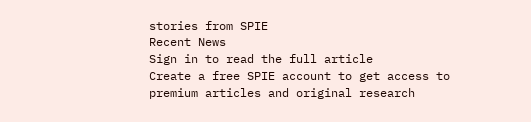stories from SPIE
Recent News
Sign in to read the full article
Create a free SPIE account to get access to
premium articles and original research